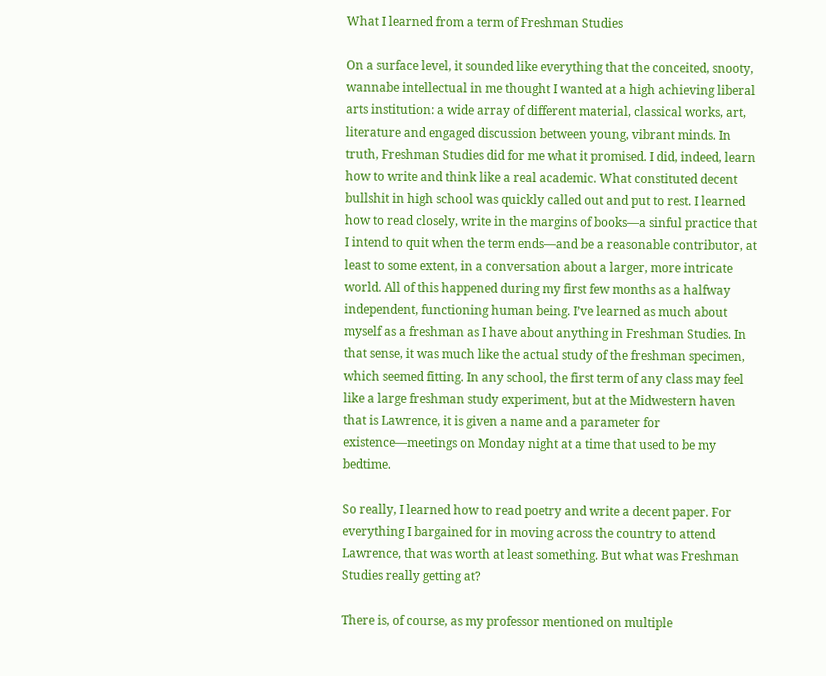What I learned from a term of Freshman Studies

On a surface level, it sounded like everything that the conceited, snooty, wannabe intellectual in me thought I wanted at a high achieving liberal arts institution: a wide array of different material, classical works, art, literature and engaged discussion between young, vibrant minds. In truth, Freshman Studies did for me what it promised. I did, indeed, learn how to write and think like a real academic. What constituted decent bullshit in high school was quickly called out and put to rest. I learned how to read closely, write in the margins of books—a sinful practice that I intend to quit when the term ends—and be a reasonable contributor, at least to some extent, in a conversation about a larger, more intricate world. All of this happened during my first few months as a halfway independent, functioning human being. I’ve learned as much about myself as a freshman as I have about anything in Freshman Studies. In that sense, it was much like the actual study of the freshman specimen, which seemed fitting. In any school, the first term of any class may feel like a large freshman study experiment, but at the Midwestern haven that is Lawrence, it is given a name and a parameter for existence—meetings on Monday night at a time that used to be my bedtime.

So really, I learned how to read poetry and write a decent paper. For everything I bargained for in moving across the country to attend Lawrence, that was worth at least something. But what was Freshman Studies really getting at?

There is, of course, as my professor mentioned on multiple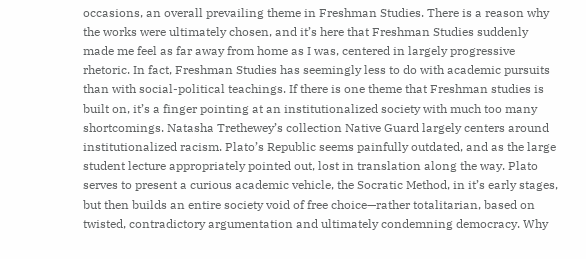occasions, an overall prevailing theme in Freshman Studies. There is a reason why the works were ultimately chosen, and it’s here that Freshman Studies suddenly made me feel as far away from home as I was, centered in largely progressive rhetoric. In fact, Freshman Studies has seemingly less to do with academic pursuits than with social-political teachings. If there is one theme that Freshman studies is built on, it’s a finger pointing at an institutionalized society with much too many shortcomings. Natasha Trethewey’s collection Native Guard largely centers around institutionalized racism. Plato’s Republic seems painfully outdated, and as the large student lecture appropriately pointed out, lost in translation along the way. Plato serves to present a curious academic vehicle, the Socratic Method, in it’s early stages, but then builds an entire society void of free choice—rather totalitarian, based on twisted, contradictory argumentation and ultimately condemning democracy. Why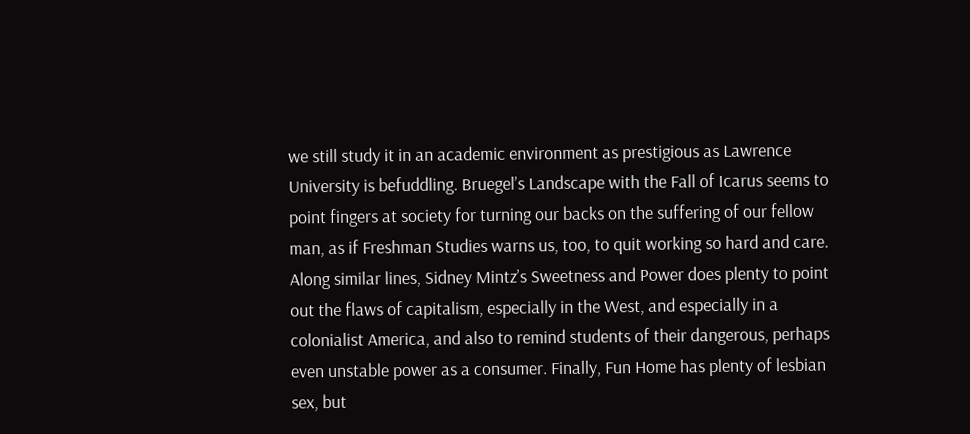we still study it in an academic environment as prestigious as Lawrence University is befuddling. Bruegel’s Landscape with the Fall of Icarus seems to point fingers at society for turning our backs on the suffering of our fellow man, as if Freshman Studies warns us, too, to quit working so hard and care. Along similar lines, Sidney Mintz’s Sweetness and Power does plenty to point out the flaws of capitalism, especially in the West, and especially in a colonialist America, and also to remind students of their dangerous, perhaps even unstable power as a consumer. Finally, Fun Home has plenty of lesbian sex, but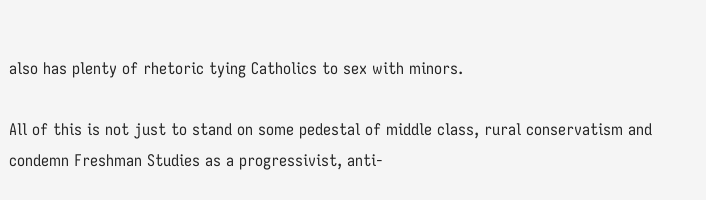also has plenty of rhetoric tying Catholics to sex with minors.

All of this is not just to stand on some pedestal of middle class, rural conservatism and condemn Freshman Studies as a progressivist, anti-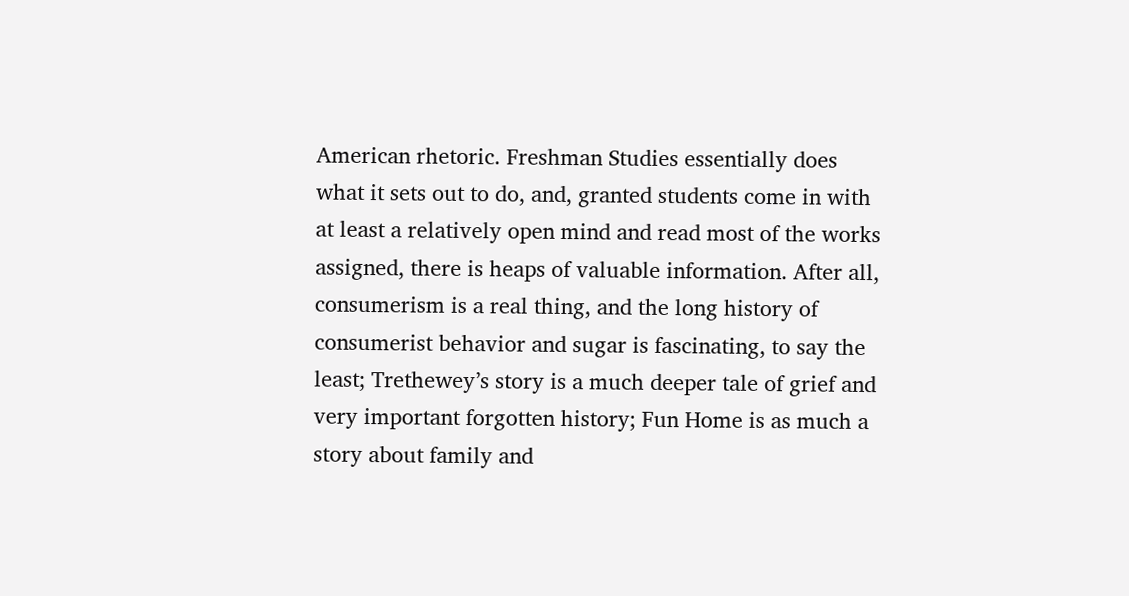American rhetoric. Freshman Studies essentially does what it sets out to do, and, granted students come in with at least a relatively open mind and read most of the works assigned, there is heaps of valuable information. After all, consumerism is a real thing, and the long history of consumerist behavior and sugar is fascinating, to say the least; Trethewey’s story is a much deeper tale of grief and very important forgotten history; Fun Home is as much a story about family and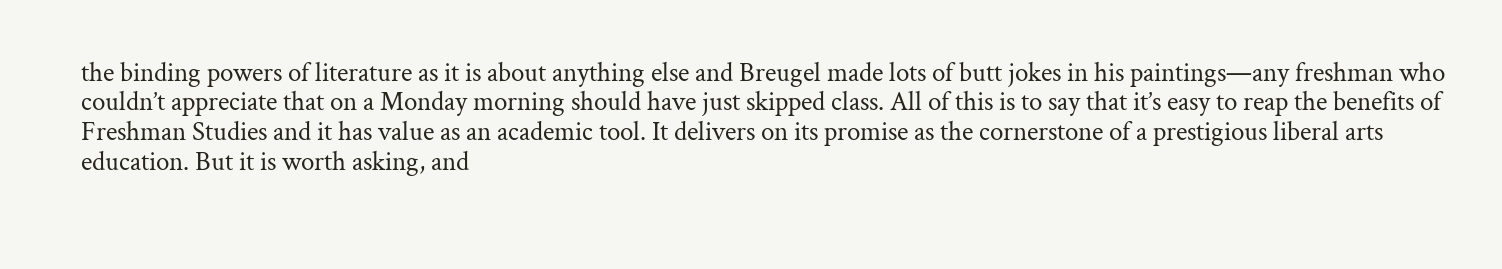the binding powers of literature as it is about anything else and Breugel made lots of butt jokes in his paintings—any freshman who couldn’t appreciate that on a Monday morning should have just skipped class. All of this is to say that it’s easy to reap the benefits of Freshman Studies and it has value as an academic tool. It delivers on its promise as the cornerstone of a prestigious liberal arts education. But it is worth asking, and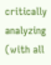critically analyzing (with all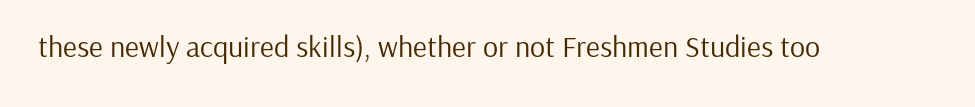these newly acquired skills), whether or not Freshmen Studies too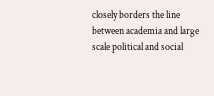closely borders the line between academia and large scale political and social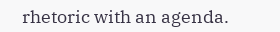rhetoric with an agenda.